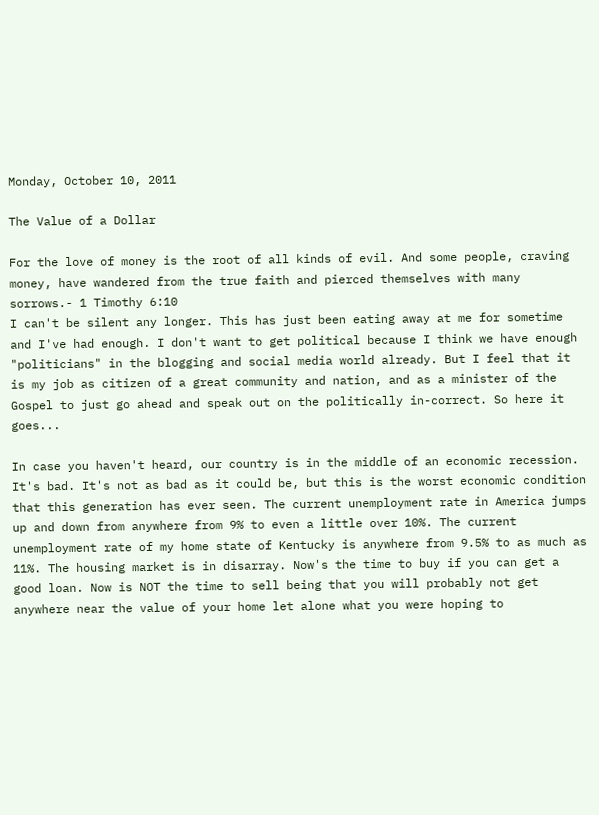Monday, October 10, 2011

The Value of a Dollar

For the love of money is the root of all kinds of evil. And some people, craving money, have wandered from the true faith and pierced themselves with many sorrows.- 1 Timothy 6:10
I can't be silent any longer. This has just been eating away at me for sometime and I've had enough. I don't want to get political because I think we have enough "politicians" in the blogging and social media world already. But I feel that it is my job as citizen of a great community and nation, and as a minister of the Gospel to just go ahead and speak out on the politically in-correct. So here it goes...

In case you haven't heard, our country is in the middle of an economic recession. It's bad. It's not as bad as it could be, but this is the worst economic condition that this generation has ever seen. The current unemployment rate in America jumps up and down from anywhere from 9% to even a little over 10%. The current unemployment rate of my home state of Kentucky is anywhere from 9.5% to as much as 11%. The housing market is in disarray. Now's the time to buy if you can get a good loan. Now is NOT the time to sell being that you will probably not get anywhere near the value of your home let alone what you were hoping to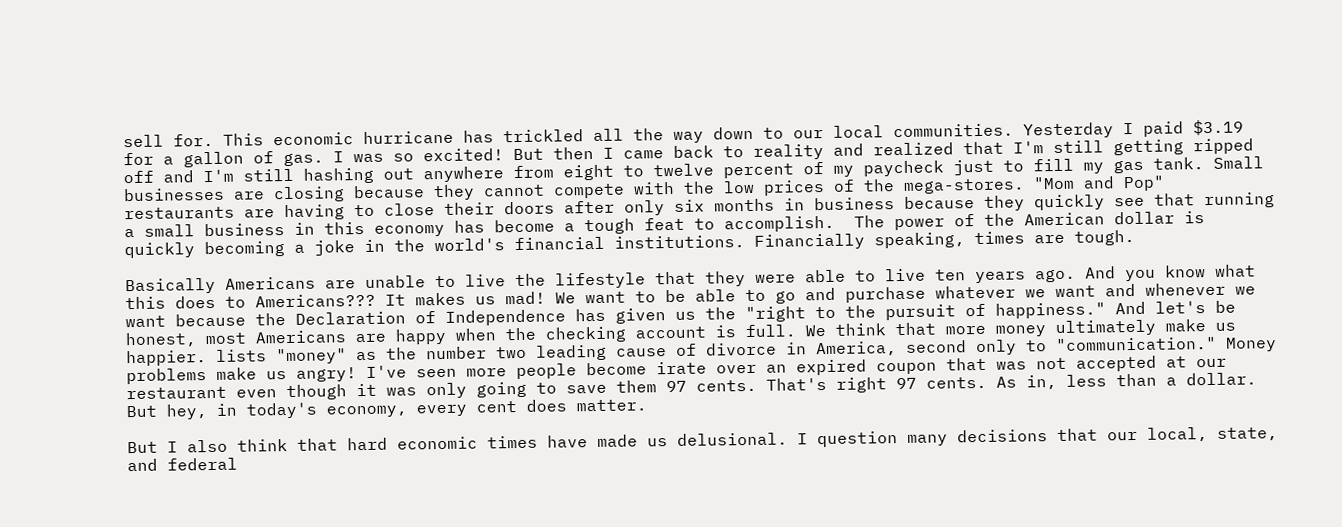sell for. This economic hurricane has trickled all the way down to our local communities. Yesterday I paid $3.19 for a gallon of gas. I was so excited! But then I came back to reality and realized that I'm still getting ripped off and I'm still hashing out anywhere from eight to twelve percent of my paycheck just to fill my gas tank. Small businesses are closing because they cannot compete with the low prices of the mega-stores. "Mom and Pop" restaurants are having to close their doors after only six months in business because they quickly see that running a small business in this economy has become a tough feat to accomplish.  The power of the American dollar is quickly becoming a joke in the world's financial institutions. Financially speaking, times are tough.

Basically Americans are unable to live the lifestyle that they were able to live ten years ago. And you know what this does to Americans??? It makes us mad! We want to be able to go and purchase whatever we want and whenever we want because the Declaration of Independence has given us the "right to the pursuit of happiness." And let's be honest, most Americans are happy when the checking account is full. We think that more money ultimately make us happier. lists "money" as the number two leading cause of divorce in America, second only to "communication." Money problems make us angry! I've seen more people become irate over an expired coupon that was not accepted at our restaurant even though it was only going to save them 97 cents. That's right 97 cents. As in, less than a dollar. But hey, in today's economy, every cent does matter.

But I also think that hard economic times have made us delusional. I question many decisions that our local, state, and federal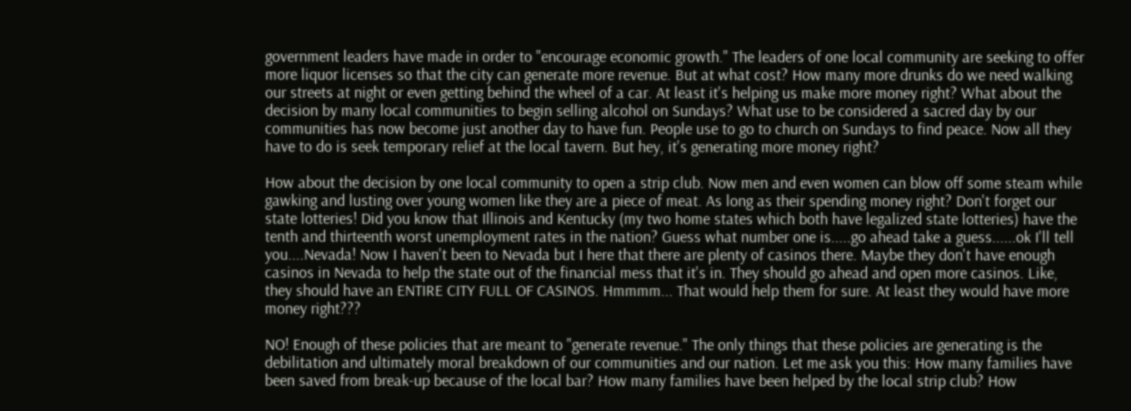government leaders have made in order to "encourage economic growth." The leaders of one local community are seeking to offer more liquor licenses so that the city can generate more revenue. But at what cost? How many more drunks do we need walking our streets at night or even getting behind the wheel of a car. At least it's helping us make more money right? What about the decision by many local communities to begin selling alcohol on Sundays? What use to be considered a sacred day by our communities has now become just another day to have fun. People use to go to church on Sundays to find peace. Now all they have to do is seek temporary relief at the local tavern. But hey, it's generating more money right?

How about the decision by one local community to open a strip club. Now men and even women can blow off some steam while gawking and lusting over young women like they are a piece of meat. As long as their spending money right? Don't forget our state lotteries! Did you know that Illinois and Kentucky (my two home states which both have legalized state lotteries) have the tenth and thirteenth worst unemployment rates in the nation? Guess what number one is.....go ahead take a guess......ok I'll tell you....Nevada! Now I haven't been to Nevada but I here that there are plenty of casinos there. Maybe they don't have enough casinos in Nevada to help the state out of the financial mess that it's in. They should go ahead and open more casinos. Like, they should have an ENTIRE CITY FULL OF CASINOS. Hmmmm... That would help them for sure. At least they would have more money right???

NO! Enough of these policies that are meant to "generate revenue." The only things that these policies are generating is the debilitation and ultimately moral breakdown of our communities and our nation. Let me ask you this: How many families have been saved from break-up because of the local bar? How many families have been helped by the local strip club? How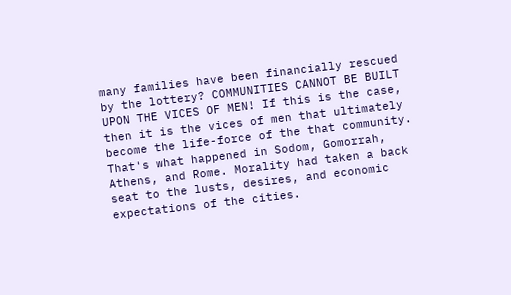many families have been financially rescued by the lottery? COMMUNITIES CANNOT BE BUILT UPON THE VICES OF MEN! If this is the case, then it is the vices of men that ultimately become the life-force of the that community. That's what happened in Sodom, Gomorrah, Athens, and Rome. Morality had taken a back seat to the lusts, desires, and economic expectations of the cities.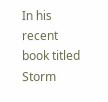In his recent book titled Storm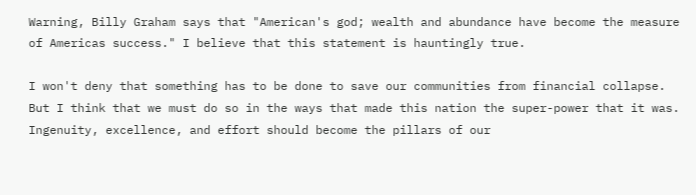Warning, Billy Graham says that "American's god; wealth and abundance have become the measure of Americas success." I believe that this statement is hauntingly true.

I won't deny that something has to be done to save our communities from financial collapse. But I think that we must do so in the ways that made this nation the super-power that it was. Ingenuity, excellence, and effort should become the pillars of our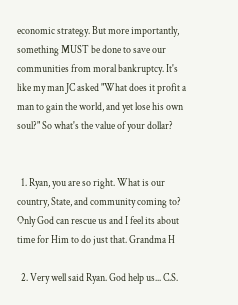economic strategy. But more importantly, something MUST be done to save our communities from moral bankruptcy. It's like my man JC asked "What does it profit a man to gain the world, and yet lose his own soul?" So what's the value of your dollar?


  1. Ryan, you are so right. What is our country, State, and community coming to? Only God can rescue us and I feel its about time for Him to do just that. Grandma H

  2. Very well said Ryan. God help us... C.S.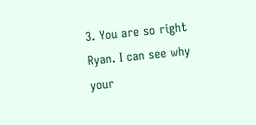3. You are so right Ryan. I can see why your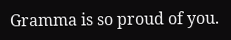Gramma is so proud of you.